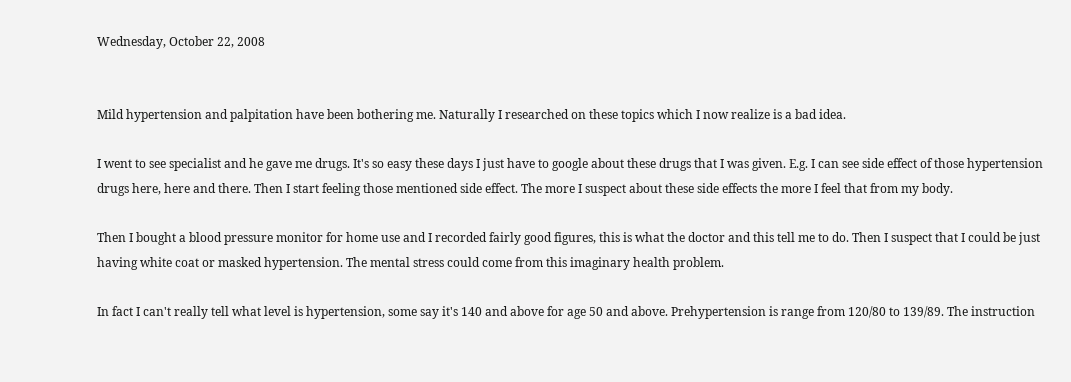Wednesday, October 22, 2008


Mild hypertension and palpitation have been bothering me. Naturally I researched on these topics which I now realize is a bad idea.

I went to see specialist and he gave me drugs. It's so easy these days I just have to google about these drugs that I was given. E.g. I can see side effect of those hypertension drugs here, here and there. Then I start feeling those mentioned side effect. The more I suspect about these side effects the more I feel that from my body.

Then I bought a blood pressure monitor for home use and I recorded fairly good figures, this is what the doctor and this tell me to do. Then I suspect that I could be just having white coat or masked hypertension. The mental stress could come from this imaginary health problem.

In fact I can't really tell what level is hypertension, some say it's 140 and above for age 50 and above. Prehypertension is range from 120/80 to 139/89. The instruction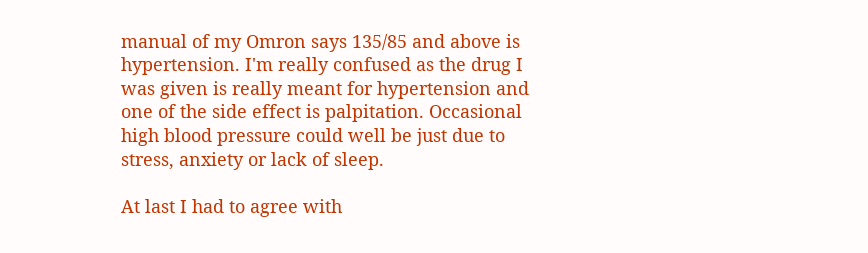manual of my Omron says 135/85 and above is hypertension. I'm really confused as the drug I was given is really meant for hypertension and one of the side effect is palpitation. Occasional high blood pressure could well be just due to stress, anxiety or lack of sleep.

At last I had to agree with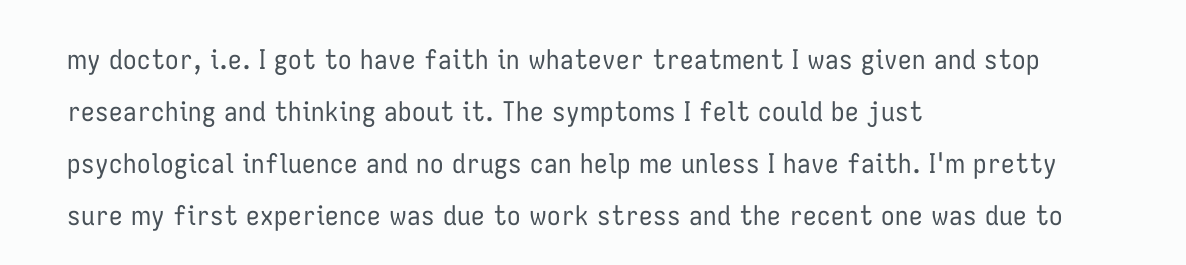my doctor, i.e. I got to have faith in whatever treatment I was given and stop researching and thinking about it. The symptoms I felt could be just psychological influence and no drugs can help me unless I have faith. I'm pretty sure my first experience was due to work stress and the recent one was due to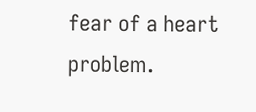fear of a heart problem.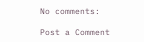No comments:

Post a Comment